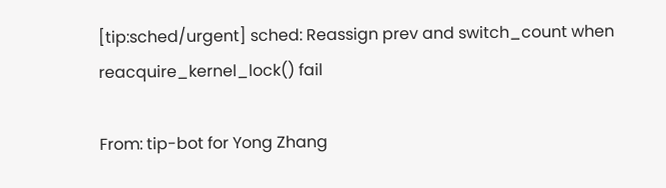[tip:sched/urgent] sched: Reassign prev and switch_count when reacquire_kernel_lock() fail

From: tip-bot for Yong Zhang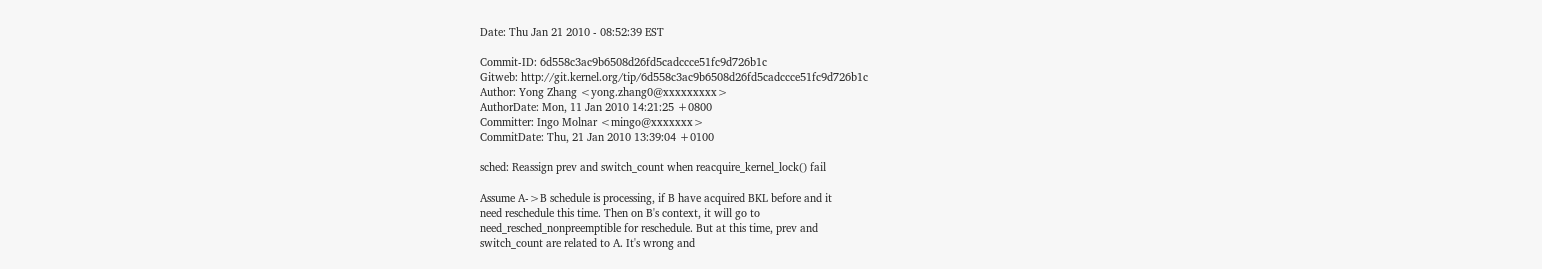Date: Thu Jan 21 2010 - 08:52:39 EST

Commit-ID: 6d558c3ac9b6508d26fd5cadccce51fc9d726b1c
Gitweb: http://git.kernel.org/tip/6d558c3ac9b6508d26fd5cadccce51fc9d726b1c
Author: Yong Zhang <yong.zhang0@xxxxxxxxx>
AuthorDate: Mon, 11 Jan 2010 14:21:25 +0800
Committer: Ingo Molnar <mingo@xxxxxxx>
CommitDate: Thu, 21 Jan 2010 13:39:04 +0100

sched: Reassign prev and switch_count when reacquire_kernel_lock() fail

Assume A->B schedule is processing, if B have acquired BKL before and it
need reschedule this time. Then on B's context, it will go to
need_resched_nonpreemptible for reschedule. But at this time, prev and
switch_count are related to A. It's wrong and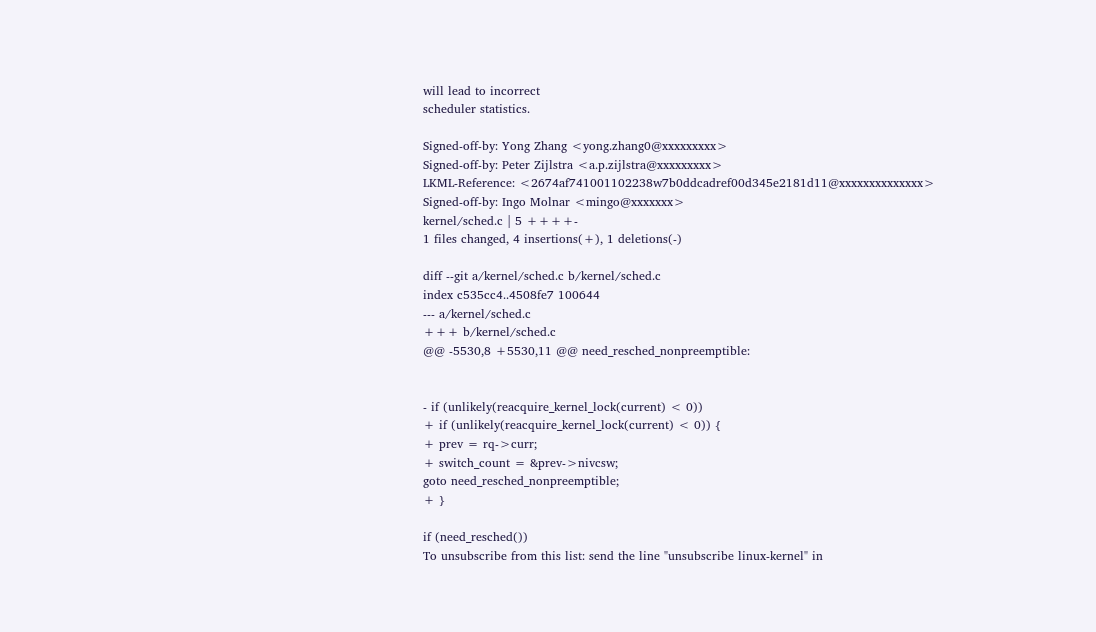will lead to incorrect
scheduler statistics.

Signed-off-by: Yong Zhang <yong.zhang0@xxxxxxxxx>
Signed-off-by: Peter Zijlstra <a.p.zijlstra@xxxxxxxxx>
LKML-Reference: <2674af741001102238w7b0ddcadref00d345e2181d11@xxxxxxxxxxxxxx>
Signed-off-by: Ingo Molnar <mingo@xxxxxxx>
kernel/sched.c | 5 ++++-
1 files changed, 4 insertions(+), 1 deletions(-)

diff --git a/kernel/sched.c b/kernel/sched.c
index c535cc4..4508fe7 100644
--- a/kernel/sched.c
+++ b/kernel/sched.c
@@ -5530,8 +5530,11 @@ need_resched_nonpreemptible:


- if (unlikely(reacquire_kernel_lock(current) < 0))
+ if (unlikely(reacquire_kernel_lock(current) < 0)) {
+ prev = rq->curr;
+ switch_count = &prev->nivcsw;
goto need_resched_nonpreemptible;
+ }

if (need_resched())
To unsubscribe from this list: send the line "unsubscribe linux-kernel" in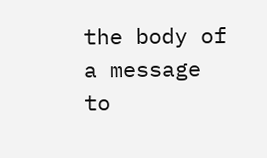the body of a message to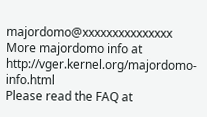majordomo@xxxxxxxxxxxxxxx
More majordomo info at http://vger.kernel.org/majordomo-info.html
Please read the FAQ at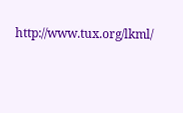http://www.tux.org/lkml/